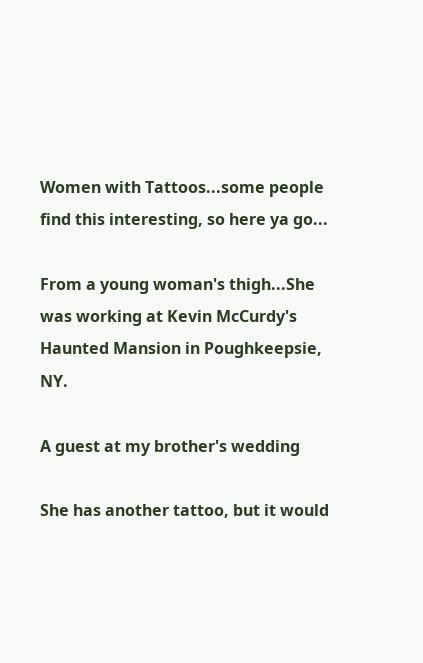Women with Tattoos...some people find this interesting, so here ya go...

From a young woman's thigh...She was working at Kevin McCurdy's Haunted Mansion in Poughkeepsie, NY.

A guest at my brother's wedding

She has another tattoo, but it would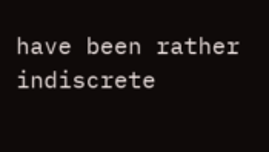have been rather indiscrete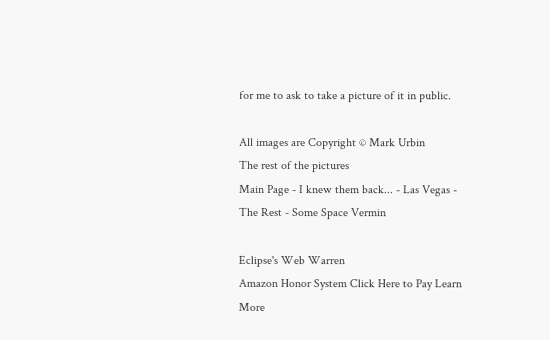for me to ask to take a picture of it in public.

All images are Copyright © Mark Urbin
The rest of the pictures
Main Page - I knew them back... - Las Vegas - The Rest - Some Space Vermin

Eclipse's Web Warren
Amazon Honor System Click Here to Pay Learn More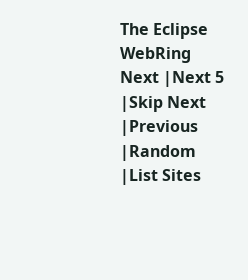The Eclipse WebRing
Next |Next 5 |Skip Next |Previous |Random |List Sites